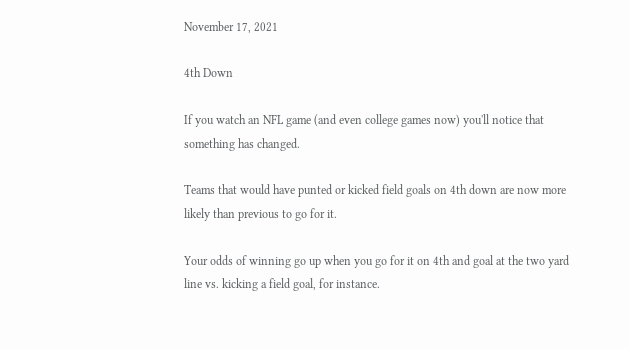November 17, 2021

4th Down

If you watch an NFL game (and even college games now) you'll notice that something has changed.

Teams that would have punted or kicked field goals on 4th down are now more likely than previous to go for it.

Your odds of winning go up when you go for it on 4th and goal at the two yard line vs. kicking a field goal, for instance.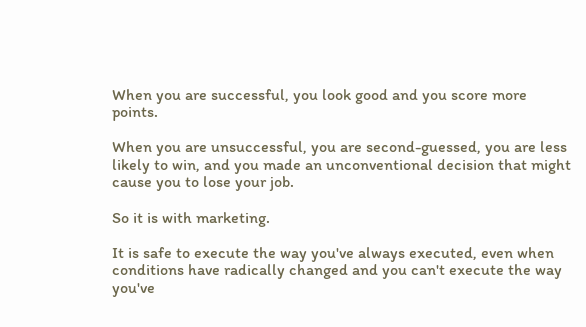When you are successful, you look good and you score more points.

When you are unsuccessful, you are second-guessed, you are less likely to win, and you made an unconventional decision that might cause you to lose your job.

So it is with marketing.

It is safe to execute the way you've always executed, even when conditions have radically changed and you can't execute the way you've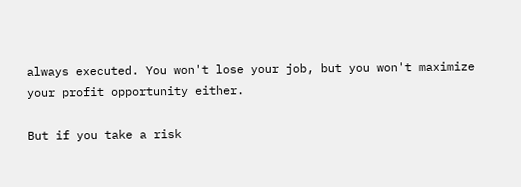always executed. You won't lose your job, but you won't maximize your profit opportunity either.

But if you take a risk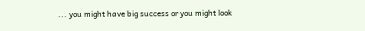... you might have big success or you might look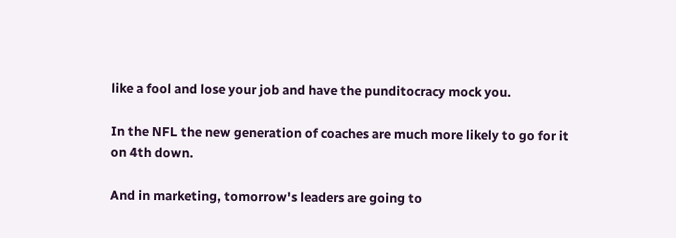like a fool and lose your job and have the punditocracy mock you.

In the NFL the new generation of coaches are much more likely to go for it on 4th down.

And in marketing, tomorrow's leaders are going to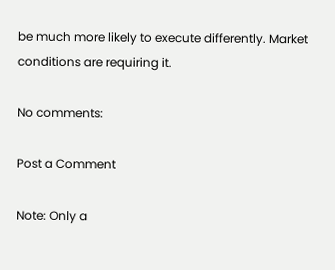be much more likely to execute differently. Market conditions are requiring it.

No comments:

Post a Comment

Note: Only a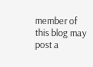member of this blog may post a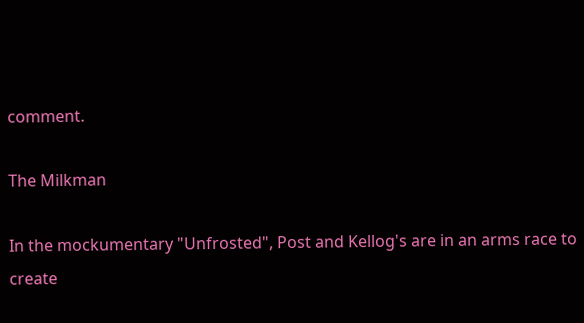comment.

The Milkman

In the mockumentary "Unfrosted", Post and Kellog's are in an arms race to create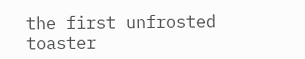the first unfrosted toaster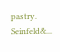pastry. Seinfeld&...